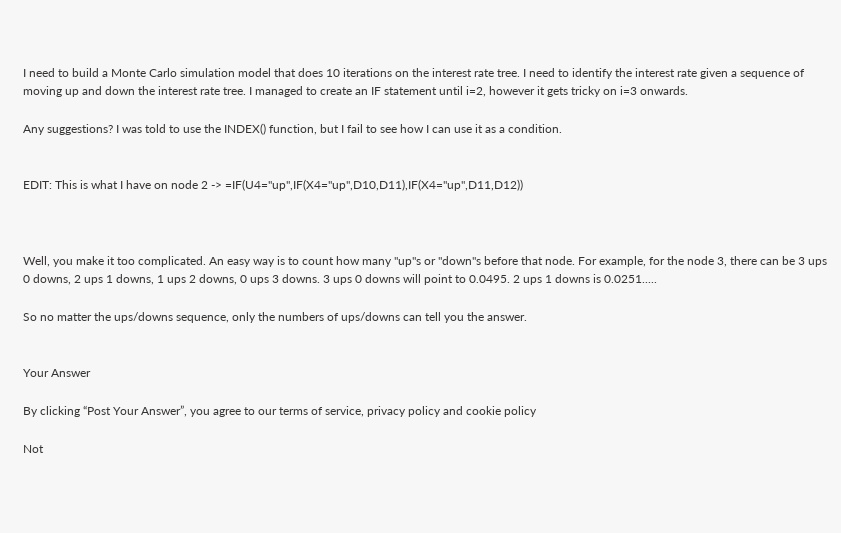I need to build a Monte Carlo simulation model that does 10 iterations on the interest rate tree. I need to identify the interest rate given a sequence of moving up and down the interest rate tree. I managed to create an IF statement until i=2, however it gets tricky on i=3 onwards.

Any suggestions? I was told to use the INDEX() function, but I fail to see how I can use it as a condition.


EDIT: This is what I have on node 2 -> =IF(U4="up",IF(X4="up",D10,D11),IF(X4="up",D11,D12))



Well, you make it too complicated. An easy way is to count how many "up"s or "down"s before that node. For example, for the node 3, there can be 3 ups 0 downs, 2 ups 1 downs, 1 ups 2 downs, 0 ups 3 downs. 3 ups 0 downs will point to 0.0495. 2 ups 1 downs is 0.0251.....

So no matter the ups/downs sequence, only the numbers of ups/downs can tell you the answer.


Your Answer

By clicking “Post Your Answer”, you agree to our terms of service, privacy policy and cookie policy

Not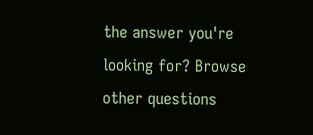the answer you're looking for? Browse other questions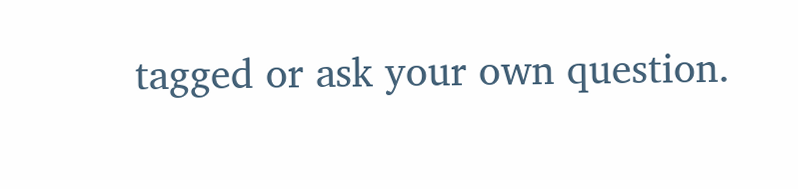tagged or ask your own question.